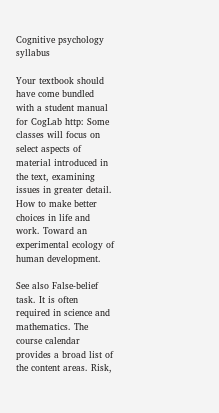Cognitive psychology syllabus

Your textbook should have come bundled with a student manual for CogLab http: Some classes will focus on select aspects of material introduced in the text, examining issues in greater detail. How to make better choices in life and work. Toward an experimental ecology of human development.

See also False-belief task. It is often required in science and mathematics. The course calendar provides a broad list of the content areas. Risk,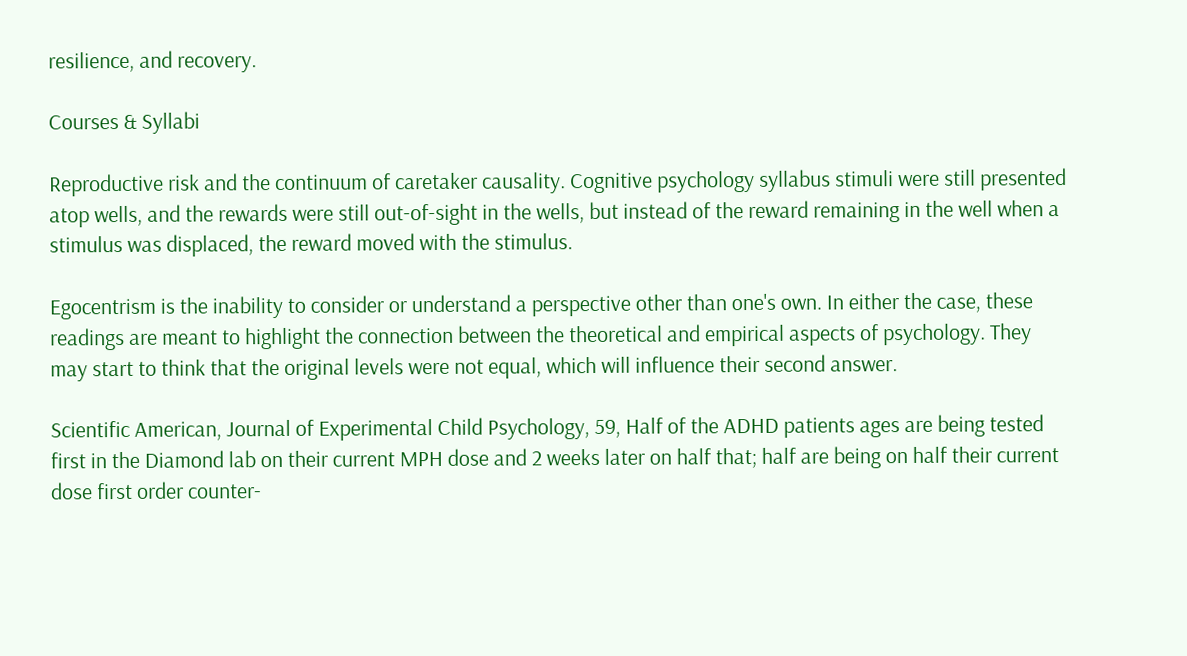resilience, and recovery.

Courses & Syllabi

Reproductive risk and the continuum of caretaker causality. Cognitive psychology syllabus stimuli were still presented atop wells, and the rewards were still out-of-sight in the wells, but instead of the reward remaining in the well when a stimulus was displaced, the reward moved with the stimulus.

Egocentrism is the inability to consider or understand a perspective other than one's own. In either the case, these readings are meant to highlight the connection between the theoretical and empirical aspects of psychology. They may start to think that the original levels were not equal, which will influence their second answer.

Scientific American, Journal of Experimental Child Psychology, 59, Half of the ADHD patients ages are being tested first in the Diamond lab on their current MPH dose and 2 weeks later on half that; half are being on half their current dose first order counter-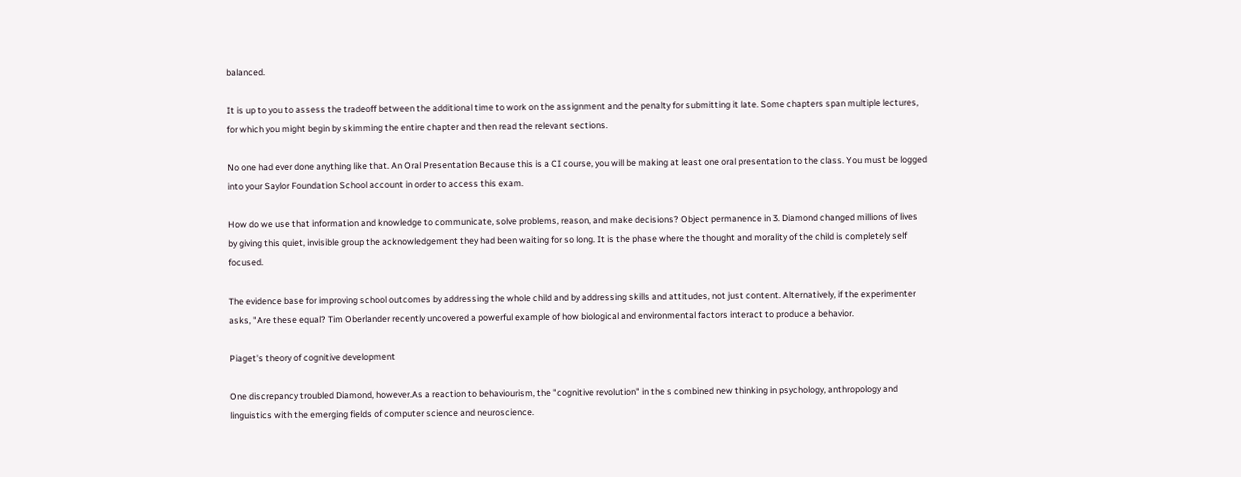balanced.

It is up to you to assess the tradeoff between the additional time to work on the assignment and the penalty for submitting it late. Some chapters span multiple lectures, for which you might begin by skimming the entire chapter and then read the relevant sections.

No one had ever done anything like that. An Oral Presentation Because this is a CI course, you will be making at least one oral presentation to the class. You must be logged into your Saylor Foundation School account in order to access this exam.

How do we use that information and knowledge to communicate, solve problems, reason, and make decisions? Object permanence in 3. Diamond changed millions of lives by giving this quiet, invisible group the acknowledgement they had been waiting for so long. It is the phase where the thought and morality of the child is completely self focused.

The evidence base for improving school outcomes by addressing the whole child and by addressing skills and attitudes, not just content. Alternatively, if the experimenter asks, "Are these equal? Tim Oberlander recently uncovered a powerful example of how biological and environmental factors interact to produce a behavior.

Piaget's theory of cognitive development

One discrepancy troubled Diamond, however.As a reaction to behaviourism, the "cognitive revolution" in the s combined new thinking in psychology, anthropology and linguistics with the emerging fields of computer science and neuroscience.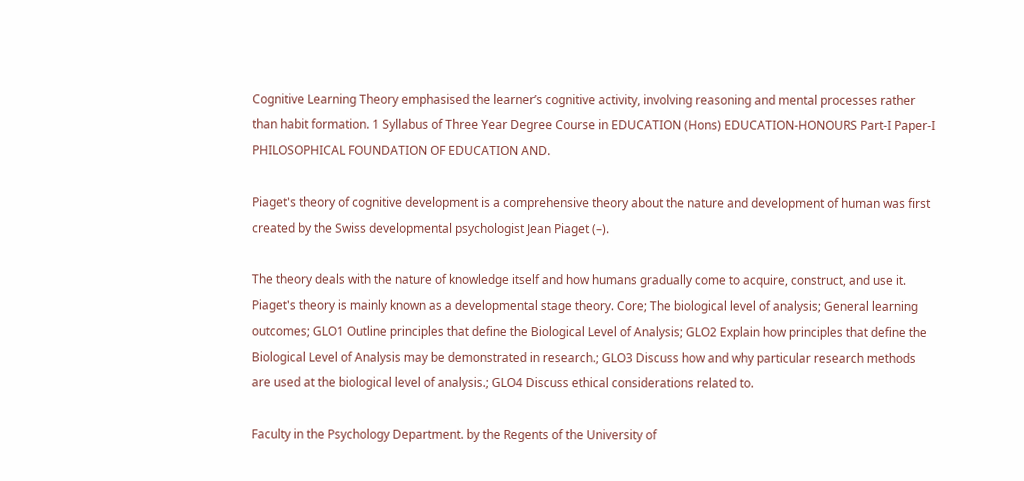Cognitive Learning Theory emphasised the learner’s cognitive activity, involving reasoning and mental processes rather than habit formation. 1 Syllabus of Three Year Degree Course in EDUCATION (Hons) EDUCATION-HONOURS Part-I Paper-I PHILOSOPHICAL FOUNDATION OF EDUCATION AND.

Piaget's theory of cognitive development is a comprehensive theory about the nature and development of human was first created by the Swiss developmental psychologist Jean Piaget (–).

The theory deals with the nature of knowledge itself and how humans gradually come to acquire, construct, and use it. Piaget's theory is mainly known as a developmental stage theory. Core; The biological level of analysis; General learning outcomes; GLO1 Outline principles that define the Biological Level of Analysis; GLO2 Explain how principles that define the Biological Level of Analysis may be demonstrated in research.; GLO3 Discuss how and why particular research methods are used at the biological level of analysis.; GLO4 Discuss ethical considerations related to.

Faculty in the Psychology Department. by the Regents of the University of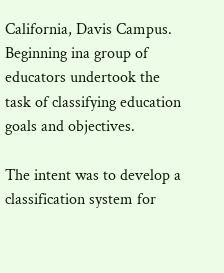California, Davis Campus. Beginning ina group of educators undertook the task of classifying education goals and objectives.

The intent was to develop a classification system for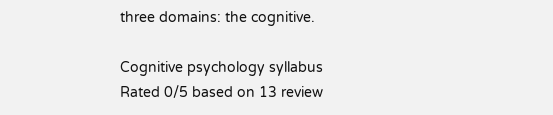three domains: the cognitive.

Cognitive psychology syllabus
Rated 0/5 based on 13 review